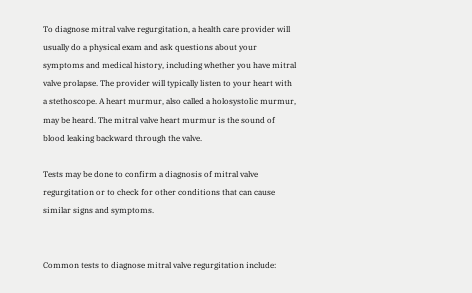To diagnose mitral valve regurgitation, a health care provider will usually do a physical exam and ask questions about your symptoms and medical history, including whether you have mitral valve prolapse. The provider will typically listen to your heart with a stethoscope. A heart murmur, also called a holosystolic murmur, may be heard. The mitral valve heart murmur is the sound of blood leaking backward through the valve.

Tests may be done to confirm a diagnosis of mitral valve regurgitation or to check for other conditions that can cause similar signs and symptoms.


Common tests to diagnose mitral valve regurgitation include: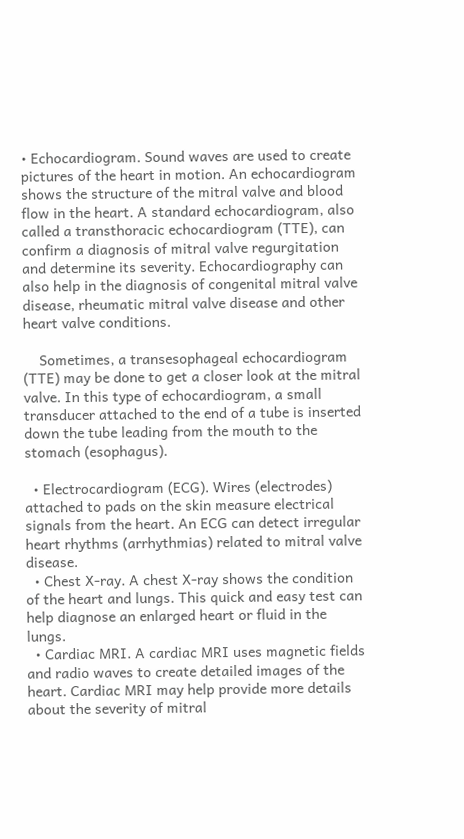• Echocardiogram. Sound waves are used to create pictures of the heart in motion. An echocardiogram shows the structure of the mitral valve and blood flow in the heart. A standard echocardiogram, also called a transthoracic echocardiogram (TTE), can confirm a diagnosis of mitral valve regurgitation and determine its severity. Echocardiography can also help in the diagnosis of congenital mitral valve disease, rheumatic mitral valve disease and other heart valve conditions.

    Sometimes, a transesophageal echocardiogram (TTE) may be done to get a closer look at the mitral valve. In this type of echocardiogram, a small transducer attached to the end of a tube is inserted down the tube leading from the mouth to the stomach (esophagus).

  • Electrocardiogram (ECG). Wires (electrodes) attached to pads on the skin measure electrical signals from the heart. An ECG can detect irregular heart rhythms (arrhythmias) related to mitral valve disease.
  • Chest X-ray. A chest X-ray shows the condition of the heart and lungs. This quick and easy test can help diagnose an enlarged heart or fluid in the lungs.
  • Cardiac MRI. A cardiac MRI uses magnetic fields and radio waves to create detailed images of the heart. Cardiac MRI may help provide more details about the severity of mitral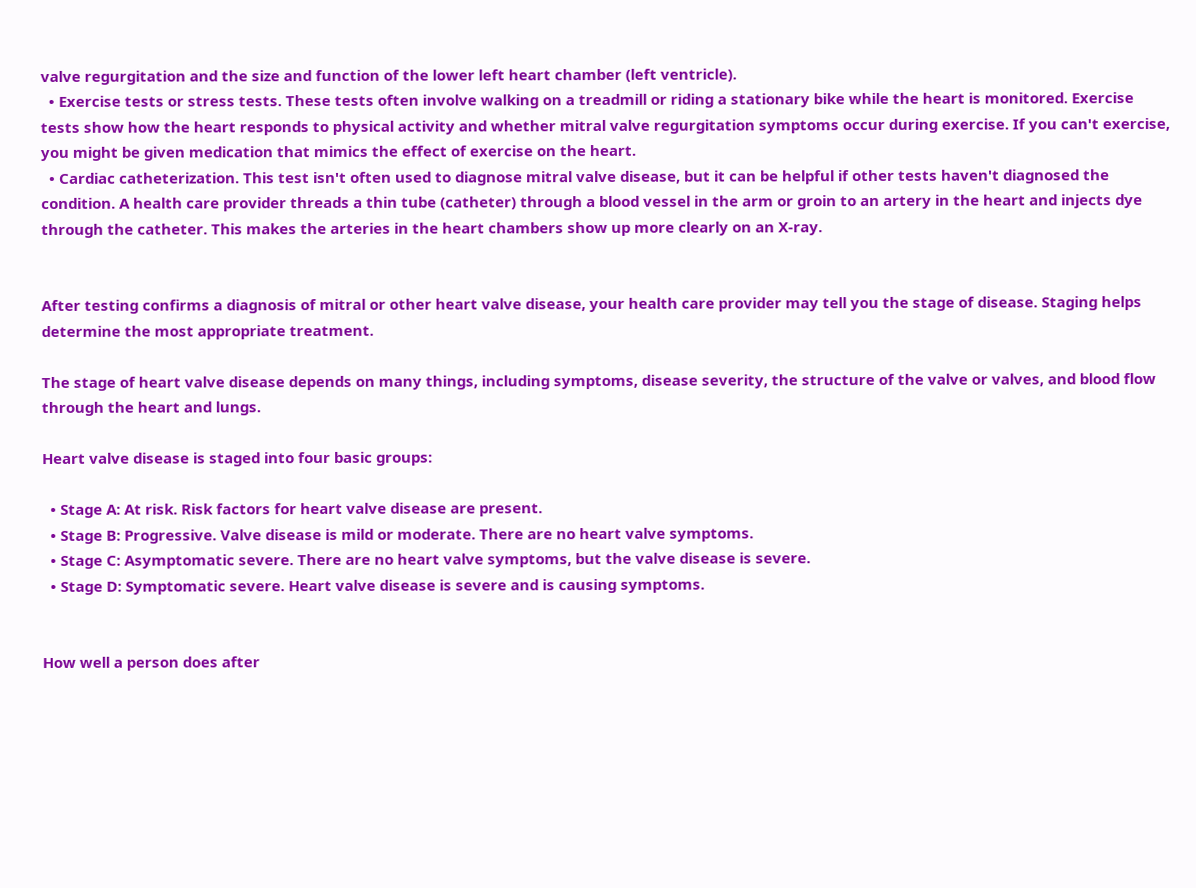valve regurgitation and the size and function of the lower left heart chamber (left ventricle).
  • Exercise tests or stress tests. These tests often involve walking on a treadmill or riding a stationary bike while the heart is monitored. Exercise tests show how the heart responds to physical activity and whether mitral valve regurgitation symptoms occur during exercise. If you can't exercise, you might be given medication that mimics the effect of exercise on the heart.
  • Cardiac catheterization. This test isn't often used to diagnose mitral valve disease, but it can be helpful if other tests haven't diagnosed the condition. A health care provider threads a thin tube (catheter) through a blood vessel in the arm or groin to an artery in the heart and injects dye through the catheter. This makes the arteries in the heart chambers show up more clearly on an X-ray.


After testing confirms a diagnosis of mitral or other heart valve disease, your health care provider may tell you the stage of disease. Staging helps determine the most appropriate treatment.

The stage of heart valve disease depends on many things, including symptoms, disease severity, the structure of the valve or valves, and blood flow through the heart and lungs.

Heart valve disease is staged into four basic groups:

  • Stage A: At risk. Risk factors for heart valve disease are present.
  • Stage B: Progressive. Valve disease is mild or moderate. There are no heart valve symptoms.
  • Stage C: Asymptomatic severe. There are no heart valve symptoms, but the valve disease is severe.
  • Stage D: Symptomatic severe. Heart valve disease is severe and is causing symptoms.


How well a person does after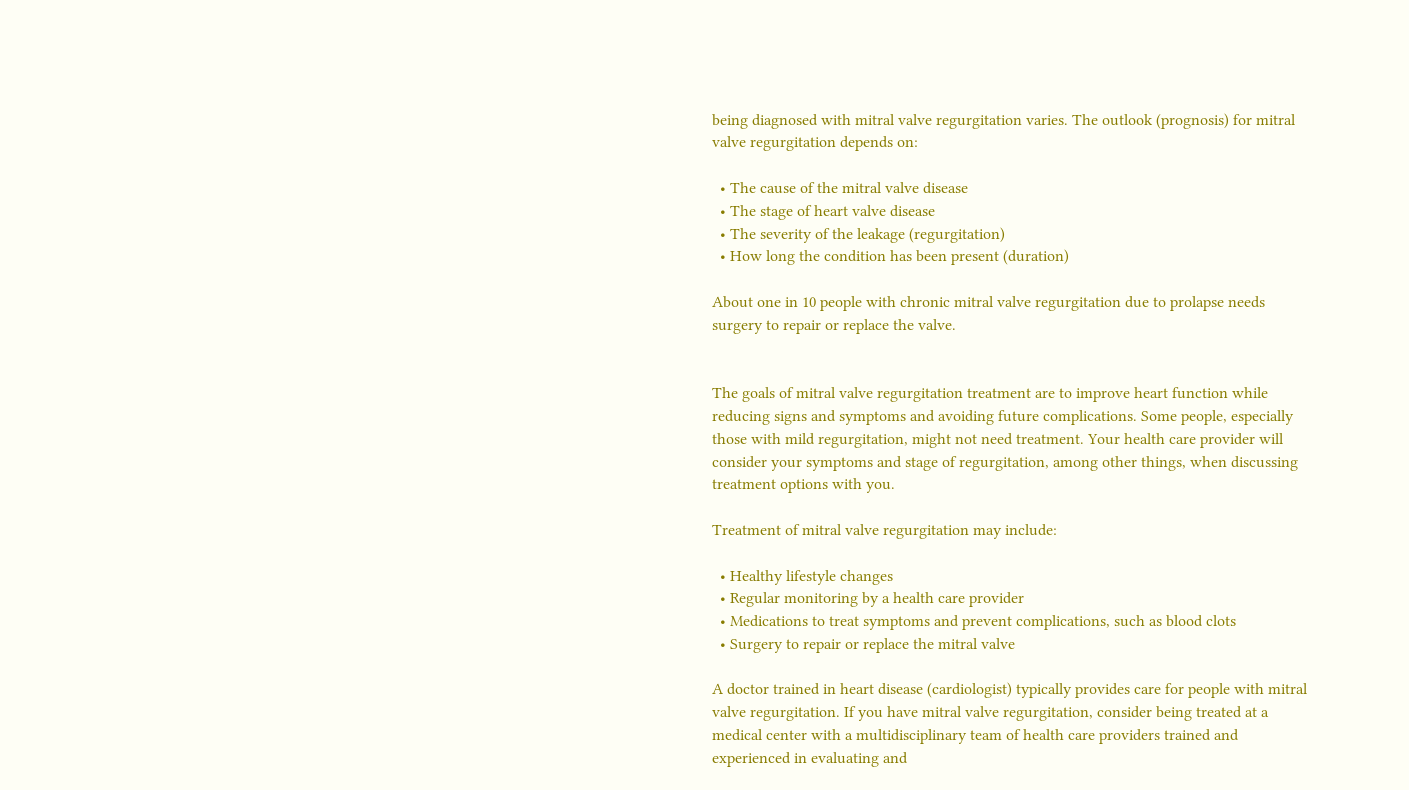being diagnosed with mitral valve regurgitation varies. The outlook (prognosis) for mitral valve regurgitation depends on:

  • The cause of the mitral valve disease
  • The stage of heart valve disease
  • The severity of the leakage (regurgitation)
  • How long the condition has been present (duration)

About one in 10 people with chronic mitral valve regurgitation due to prolapse needs surgery to repair or replace the valve.


The goals of mitral valve regurgitation treatment are to improve heart function while reducing signs and symptoms and avoiding future complications. Some people, especially those with mild regurgitation, might not need treatment. Your health care provider will consider your symptoms and stage of regurgitation, among other things, when discussing treatment options with you.

Treatment of mitral valve regurgitation may include:

  • Healthy lifestyle changes
  • Regular monitoring by a health care provider
  • Medications to treat symptoms and prevent complications, such as blood clots
  • Surgery to repair or replace the mitral valve

A doctor trained in heart disease (cardiologist) typically provides care for people with mitral valve regurgitation. If you have mitral valve regurgitation, consider being treated at a medical center with a multidisciplinary team of health care providers trained and experienced in evaluating and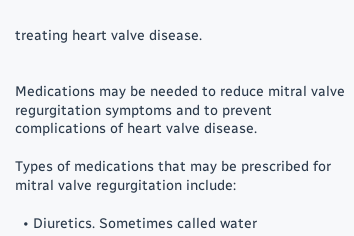treating heart valve disease.


Medications may be needed to reduce mitral valve regurgitation symptoms and to prevent complications of heart valve disease.

Types of medications that may be prescribed for mitral valve regurgitation include:

  • Diuretics. Sometimes called water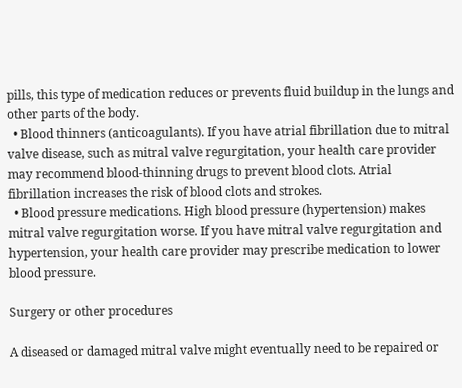pills, this type of medication reduces or prevents fluid buildup in the lungs and other parts of the body.
  • Blood thinners (anticoagulants). If you have atrial fibrillation due to mitral valve disease, such as mitral valve regurgitation, your health care provider may recommend blood-thinning drugs to prevent blood clots. Atrial fibrillation increases the risk of blood clots and strokes.
  • Blood pressure medications. High blood pressure (hypertension) makes mitral valve regurgitation worse. If you have mitral valve regurgitation and hypertension, your health care provider may prescribe medication to lower blood pressure.

Surgery or other procedures

A diseased or damaged mitral valve might eventually need to be repaired or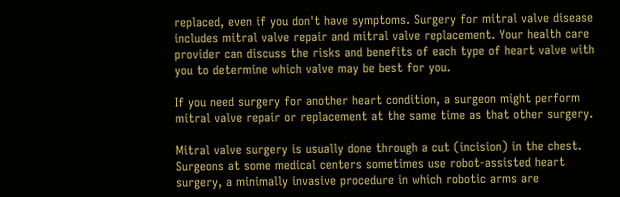replaced, even if you don't have symptoms. Surgery for mitral valve disease includes mitral valve repair and mitral valve replacement. Your health care provider can discuss the risks and benefits of each type of heart valve with you to determine which valve may be best for you.

If you need surgery for another heart condition, a surgeon might perform mitral valve repair or replacement at the same time as that other surgery.

Mitral valve surgery is usually done through a cut (incision) in the chest. Surgeons at some medical centers sometimes use robot-assisted heart surgery, a minimally invasive procedure in which robotic arms are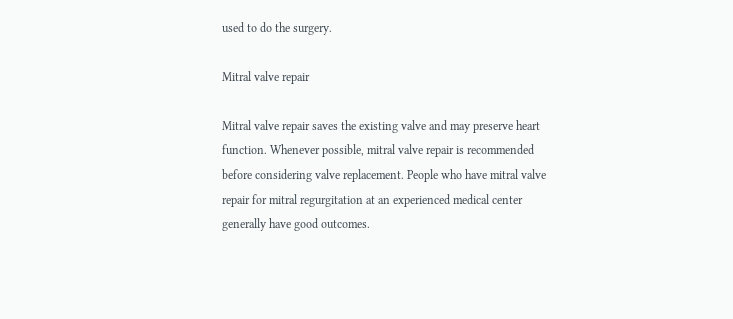used to do the surgery.

Mitral valve repair

Mitral valve repair saves the existing valve and may preserve heart function. Whenever possible, mitral valve repair is recommended before considering valve replacement. People who have mitral valve repair for mitral regurgitation at an experienced medical center generally have good outcomes.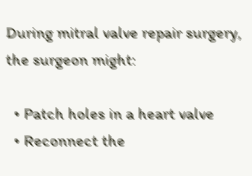During mitral valve repair surgery, the surgeon might:

  • Patch holes in a heart valve
  • Reconnect the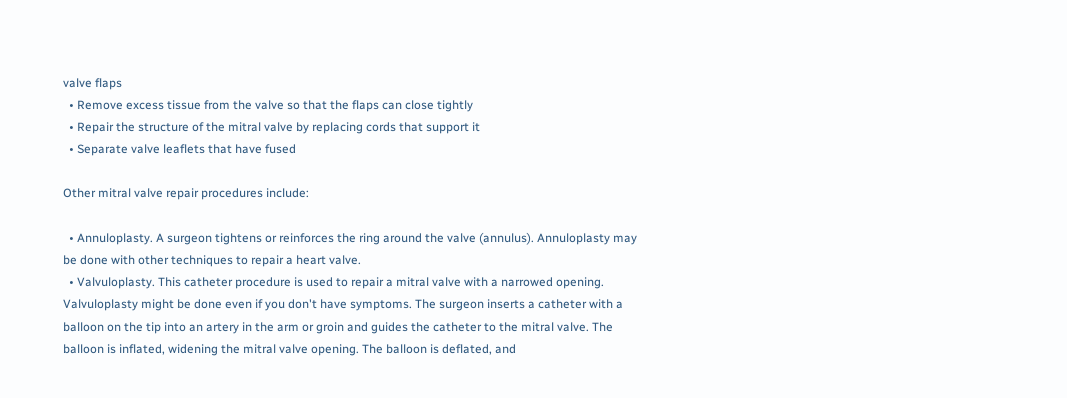valve flaps
  • Remove excess tissue from the valve so that the flaps can close tightly
  • Repair the structure of the mitral valve by replacing cords that support it
  • Separate valve leaflets that have fused

Other mitral valve repair procedures include:

  • Annuloplasty. A surgeon tightens or reinforces the ring around the valve (annulus). Annuloplasty may be done with other techniques to repair a heart valve.
  • Valvuloplasty. This catheter procedure is used to repair a mitral valve with a narrowed opening. Valvuloplasty might be done even if you don't have symptoms. The surgeon inserts a catheter with a balloon on the tip into an artery in the arm or groin and guides the catheter to the mitral valve. The balloon is inflated, widening the mitral valve opening. The balloon is deflated, and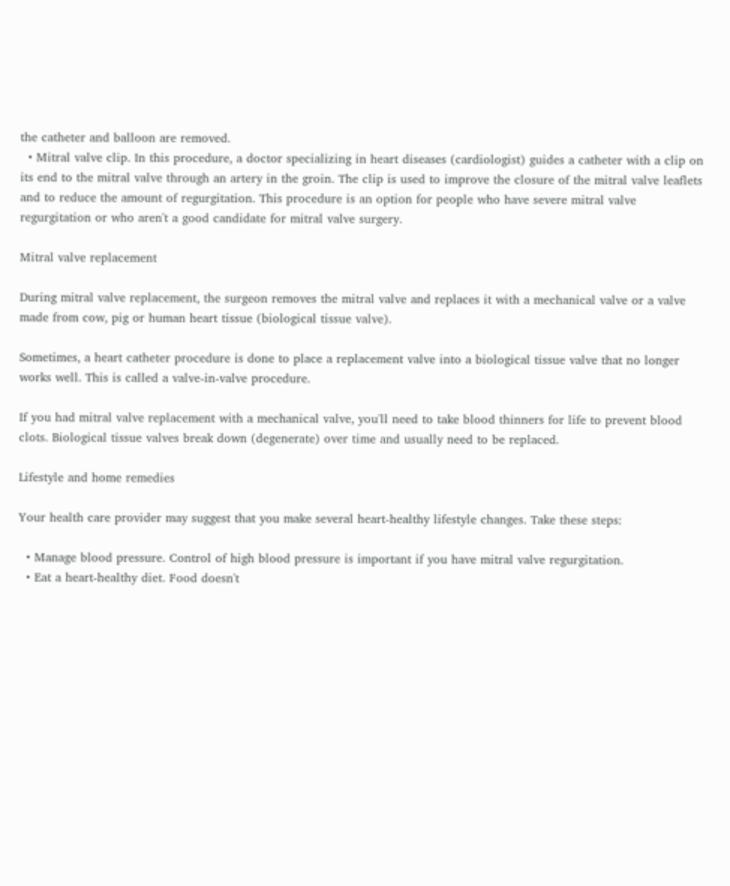the catheter and balloon are removed.
  • Mitral valve clip. In this procedure, a doctor specializing in heart diseases (cardiologist) guides a catheter with a clip on its end to the mitral valve through an artery in the groin. The clip is used to improve the closure of the mitral valve leaflets and to reduce the amount of regurgitation. This procedure is an option for people who have severe mitral valve regurgitation or who aren't a good candidate for mitral valve surgery.

Mitral valve replacement

During mitral valve replacement, the surgeon removes the mitral valve and replaces it with a mechanical valve or a valve made from cow, pig or human heart tissue (biological tissue valve).

Sometimes, a heart catheter procedure is done to place a replacement valve into a biological tissue valve that no longer works well. This is called a valve-in-valve procedure.

If you had mitral valve replacement with a mechanical valve, you'll need to take blood thinners for life to prevent blood clots. Biological tissue valves break down (degenerate) over time and usually need to be replaced.

Lifestyle and home remedies

Your health care provider may suggest that you make several heart-healthy lifestyle changes. Take these steps:

  • Manage blood pressure. Control of high blood pressure is important if you have mitral valve regurgitation.
  • Eat a heart-healthy diet. Food doesn't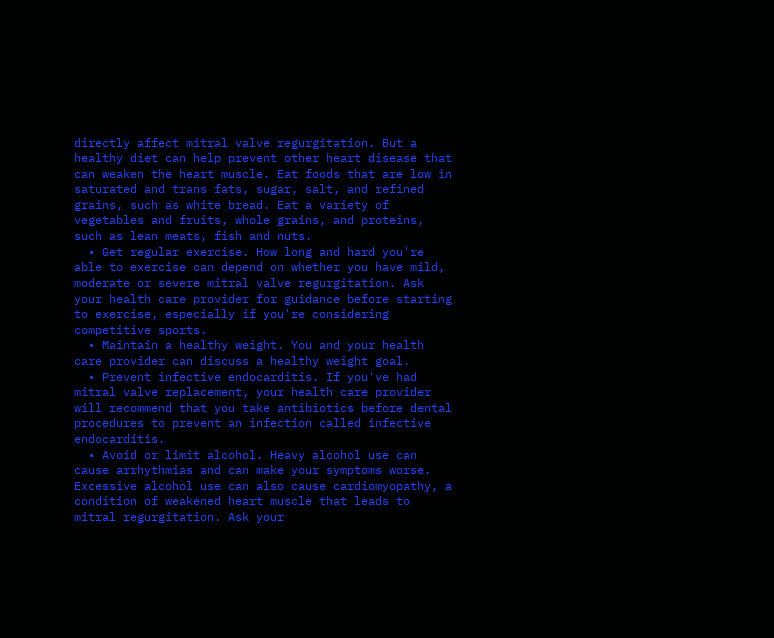directly affect mitral valve regurgitation. But a healthy diet can help prevent other heart disease that can weaken the heart muscle. Eat foods that are low in saturated and trans fats, sugar, salt, and refined grains, such as white bread. Eat a variety of vegetables and fruits, whole grains, and proteins, such as lean meats, fish and nuts.
  • Get regular exercise. How long and hard you're able to exercise can depend on whether you have mild, moderate or severe mitral valve regurgitation. Ask your health care provider for guidance before starting to exercise, especially if you're considering competitive sports.
  • Maintain a healthy weight. You and your health care provider can discuss a healthy weight goal.
  • Prevent infective endocarditis. If you've had mitral valve replacement, your health care provider will recommend that you take antibiotics before dental procedures to prevent an infection called infective endocarditis.
  • Avoid or limit alcohol. Heavy alcohol use can cause arrhythmias and can make your symptoms worse. Excessive alcohol use can also cause cardiomyopathy, a condition of weakened heart muscle that leads to mitral regurgitation. Ask your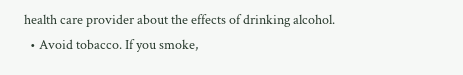health care provider about the effects of drinking alcohol.
  • Avoid tobacco. If you smoke,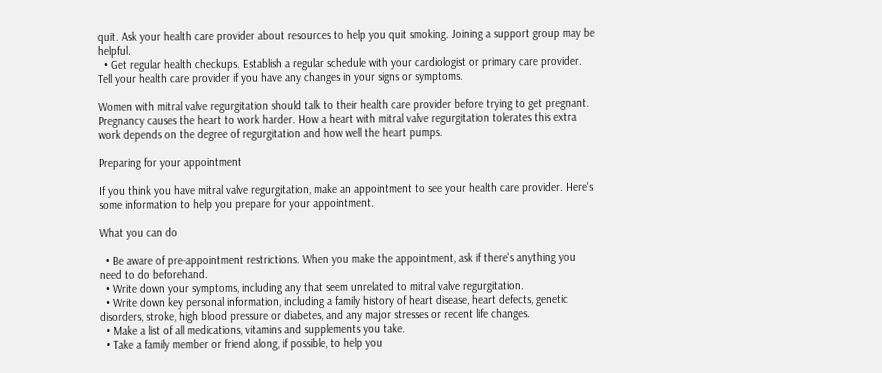quit. Ask your health care provider about resources to help you quit smoking. Joining a support group may be helpful.
  • Get regular health checkups. Establish a regular schedule with your cardiologist or primary care provider. Tell your health care provider if you have any changes in your signs or symptoms.

Women with mitral valve regurgitation should talk to their health care provider before trying to get pregnant. Pregnancy causes the heart to work harder. How a heart with mitral valve regurgitation tolerates this extra work depends on the degree of regurgitation and how well the heart pumps.

Preparing for your appointment

If you think you have mitral valve regurgitation, make an appointment to see your health care provider. Here's some information to help you prepare for your appointment.

What you can do

  • Be aware of pre-appointment restrictions. When you make the appointment, ask if there's anything you need to do beforehand.
  • Write down your symptoms, including any that seem unrelated to mitral valve regurgitation.
  • Write down key personal information, including a family history of heart disease, heart defects, genetic disorders, stroke, high blood pressure or diabetes, and any major stresses or recent life changes.
  • Make a list of all medications, vitamins and supplements you take.
  • Take a family member or friend along, if possible, to help you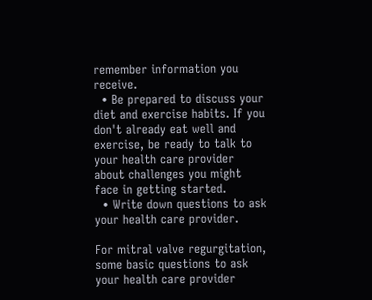remember information you receive.
  • Be prepared to discuss your diet and exercise habits. If you don't already eat well and exercise, be ready to talk to your health care provider about challenges you might face in getting started.
  • Write down questions to ask your health care provider.

For mitral valve regurgitation, some basic questions to ask your health care provider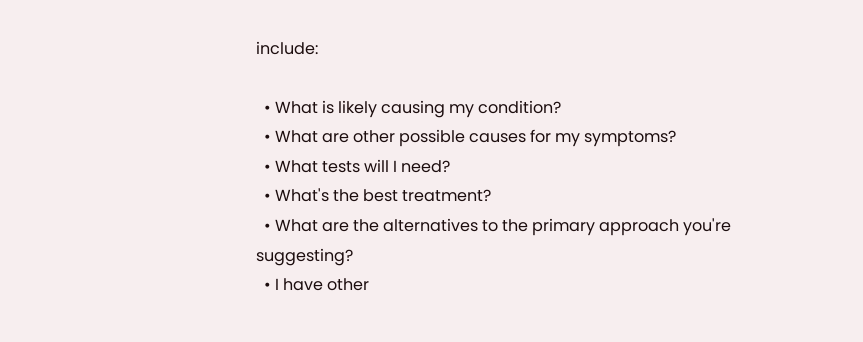include:

  • What is likely causing my condition?
  • What are other possible causes for my symptoms?
  • What tests will I need?
  • What's the best treatment?
  • What are the alternatives to the primary approach you're suggesting?
  • I have other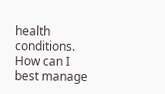health conditions. How can I best manage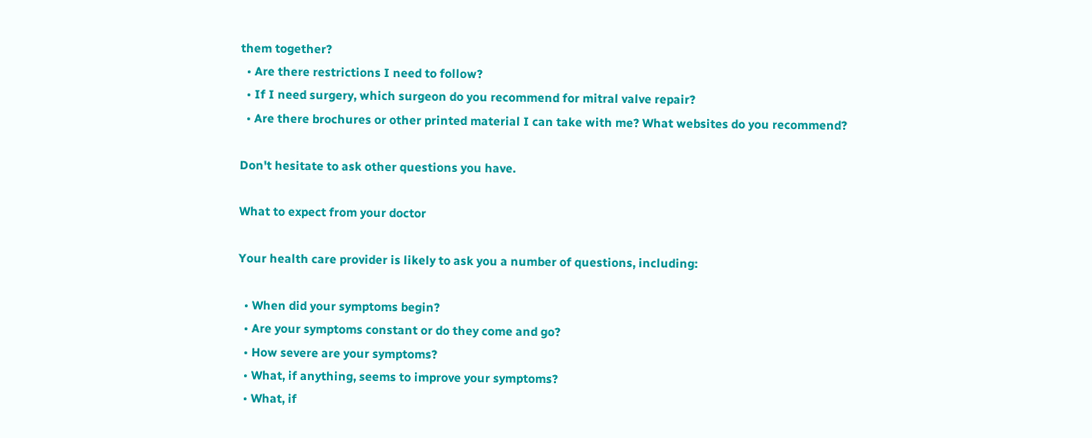them together?
  • Are there restrictions I need to follow?
  • If I need surgery, which surgeon do you recommend for mitral valve repair?
  • Are there brochures or other printed material I can take with me? What websites do you recommend?

Don't hesitate to ask other questions you have.

What to expect from your doctor

Your health care provider is likely to ask you a number of questions, including:

  • When did your symptoms begin?
  • Are your symptoms constant or do they come and go?
  • How severe are your symptoms?
  • What, if anything, seems to improve your symptoms?
  • What, if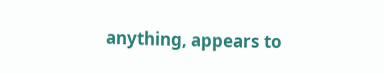anything, appears to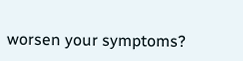worsen your symptoms?